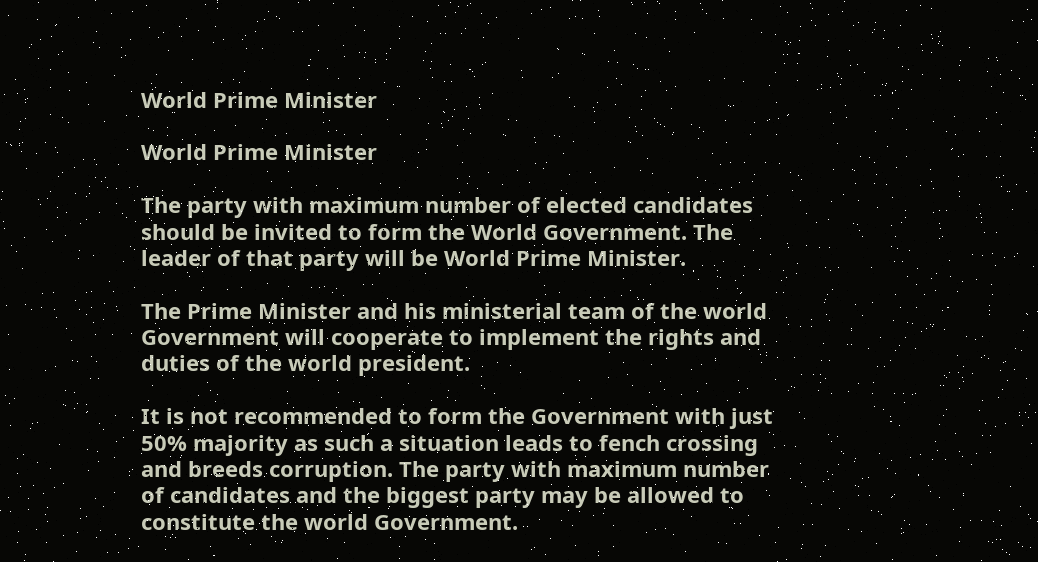World Prime Minister

World Prime Minister

The party with maximum number of elected candidates should be invited to form the World Government. The leader of that party will be World Prime Minister.

The Prime Minister and his ministerial team of the world Government will cooperate to implement the rights and duties of the world president.

It is not recommended to form the Government with just 50% majority as such a situation leads to fench crossing and breeds corruption. The party with maximum number of candidates and the biggest party may be allowed to constitute the world Government.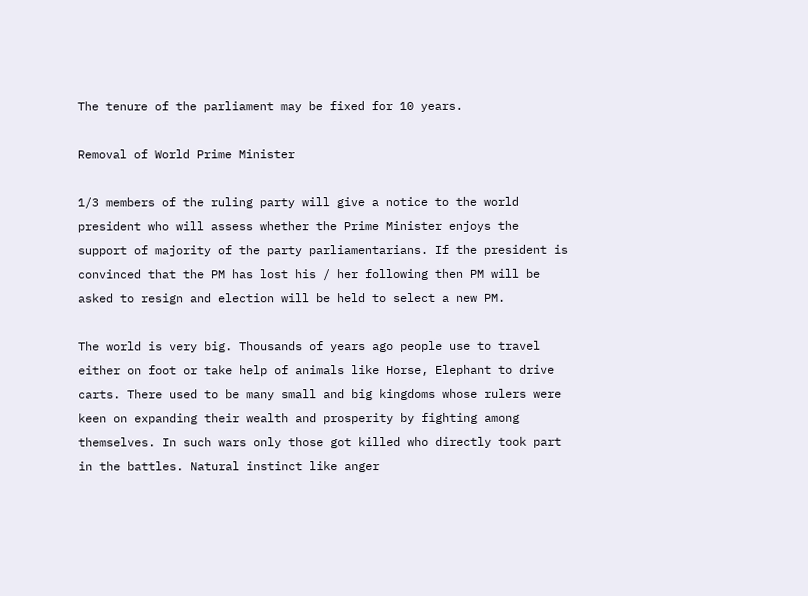The tenure of the parliament may be fixed for 10 years.

Removal of World Prime Minister

1/3 members of the ruling party will give a notice to the world president who will assess whether the Prime Minister enjoys the support of majority of the party parliamentarians. If the president is convinced that the PM has lost his / her following then PM will be asked to resign and election will be held to select a new PM.

The world is very big. Thousands of years ago people use to travel either on foot or take help of animals like Horse, Elephant to drive carts. There used to be many small and big kingdoms whose rulers were keen on expanding their wealth and prosperity by fighting among themselves. In such wars only those got killed who directly took part in the battles. Natural instinct like anger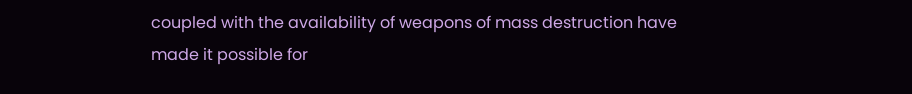coupled with the availability of weapons of mass destruction have made it possible for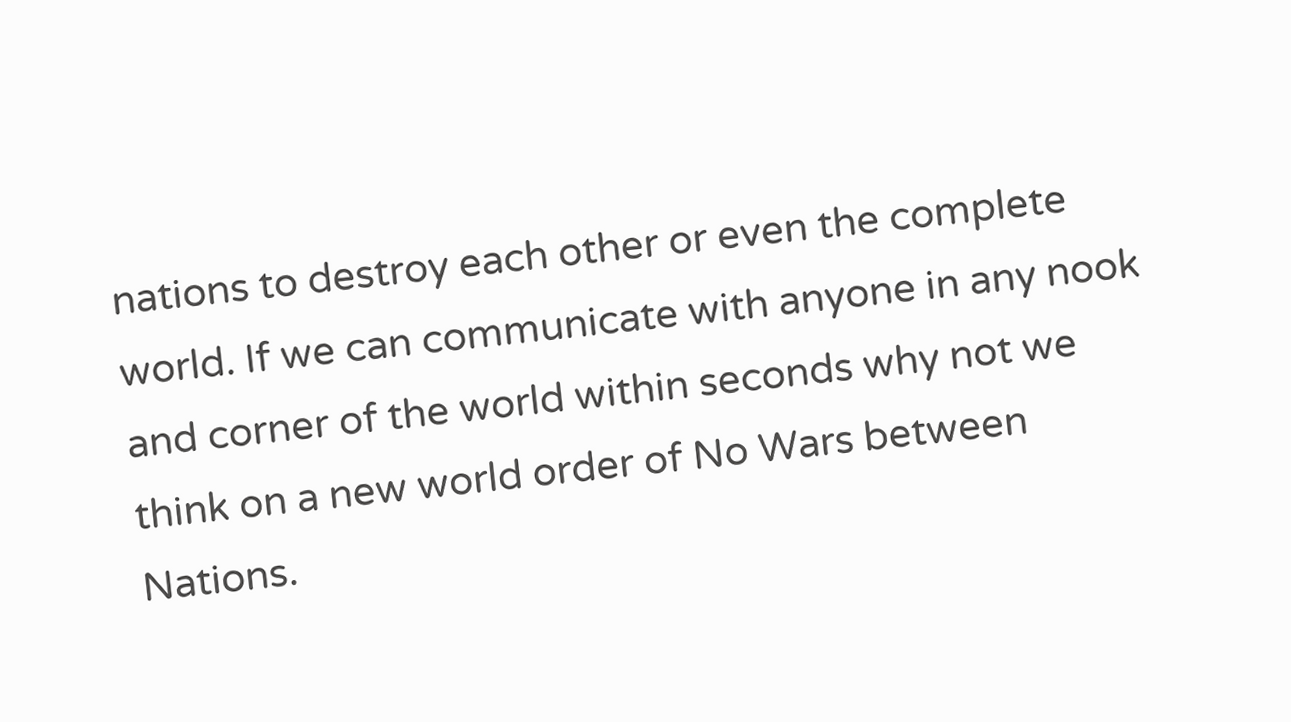nations to destroy each other or even the complete world. If we can communicate with anyone in any nook and corner of the world within seconds why not we think on a new world order of No Wars between Nations.